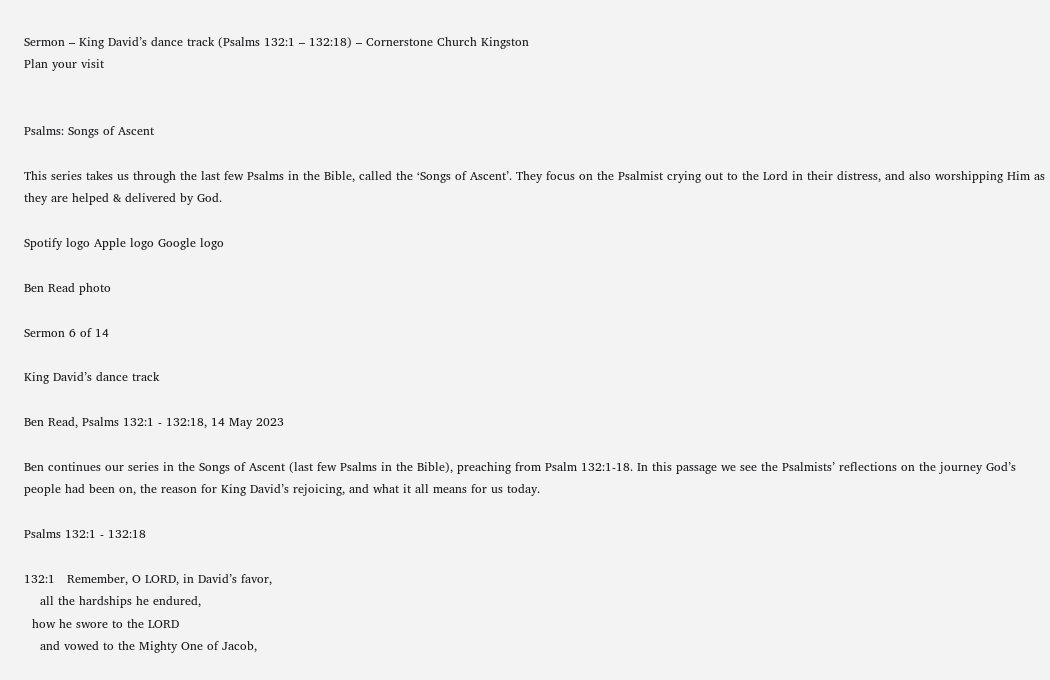Sermon – King David’s dance track (Psalms 132:1 – 132:18) – Cornerstone Church Kingston
Plan your visit


Psalms: Songs of Ascent

This series takes us through the last few Psalms in the Bible, called the ‘Songs of Ascent’. They focus on the Psalmist crying out to the Lord in their distress, and also worshipping Him as they are helped & delivered by God.

Spotify logo Apple logo Google logo

Ben Read photo

Sermon 6 of 14

King David’s dance track

Ben Read, Psalms 132:1 - 132:18, 14 May 2023

Ben continues our series in the Songs of Ascent (last few Psalms in the Bible), preaching from Psalm 132:1-18. In this passage we see the Psalmists’ reflections on the journey God’s people had been on, the reason for King David’s rejoicing, and what it all means for us today.

Psalms 132:1 - 132:18

132:1   Remember, O LORD, in David’s favor,
    all the hardships he endured,
  how he swore to the LORD
    and vowed to the Mighty One of Jacob,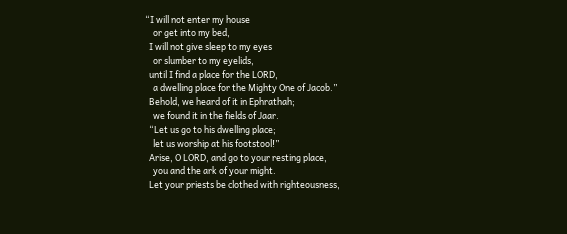“I will not enter my house
    or get into my bed,
  I will not give sleep to my eyes
    or slumber to my eyelids,
  until I find a place for the LORD,
    a dwelling place for the Mighty One of Jacob.”
  Behold, we heard of it in Ephrathah;
    we found it in the fields of Jaar.
  “Let us go to his dwelling place;
    let us worship at his footstool!”
  Arise, O LORD, and go to your resting place,
    you and the ark of your might.
  Let your priests be clothed with righteousness,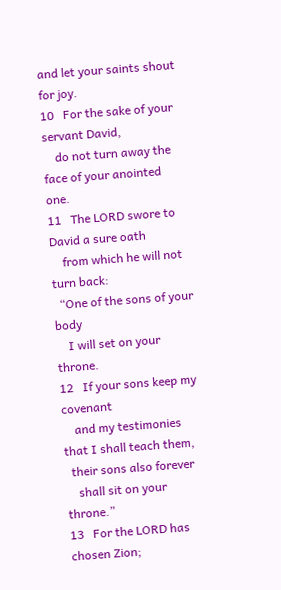and let your saints shout for joy.
10   For the sake of your servant David,
    do not turn away the face of your anointed one.
11   The LORD swore to David a sure oath
    from which he will not turn back:
  “One of the sons of your body
    I will set on your throne.
12   If your sons keep my covenant
    and my testimonies that I shall teach them,
  their sons also forever
    shall sit on your throne.”
13   For the LORD has chosen Zion;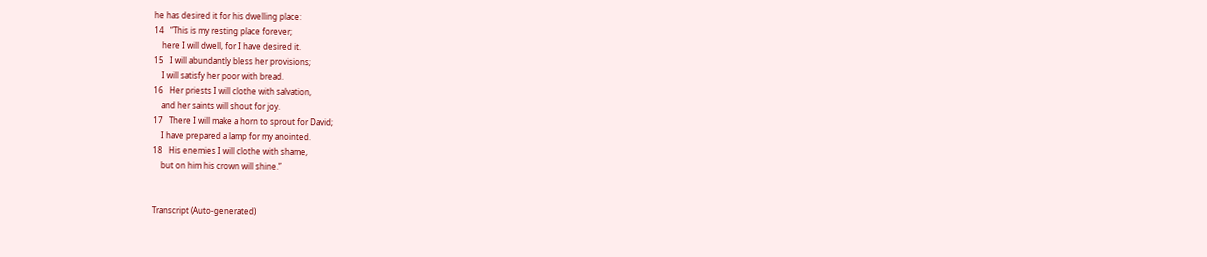he has desired it for his dwelling place:
14   “This is my resting place forever;
    here I will dwell, for I have desired it.
15   I will abundantly bless her provisions;
    I will satisfy her poor with bread.
16   Her priests I will clothe with salvation,
    and her saints will shout for joy.
17   There I will make a horn to sprout for David;
    I have prepared a lamp for my anointed.
18   His enemies I will clothe with shame,
    but on him his crown will shine.”


Transcript (Auto-generated)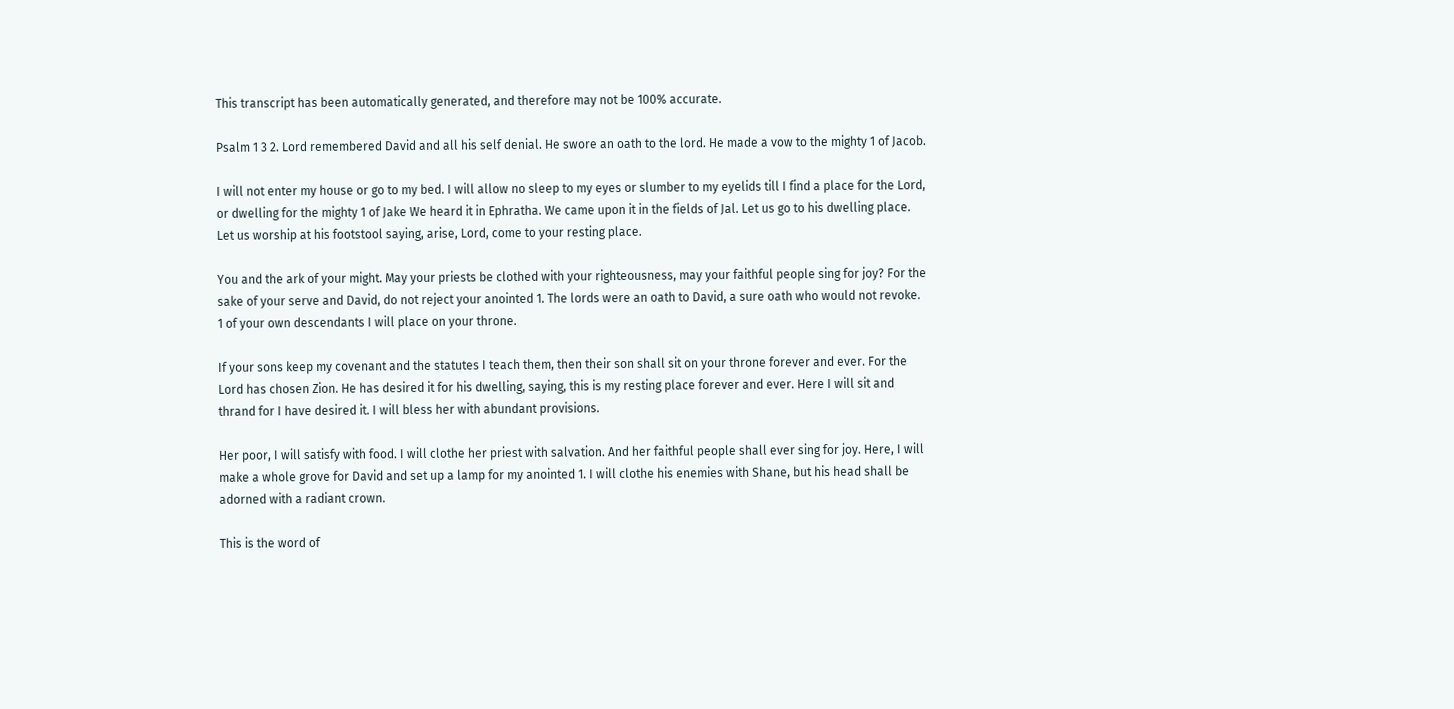This transcript has been automatically generated, and therefore may not be 100% accurate.

Psalm 1 3 2. Lord remembered David and all his self denial. He swore an oath to the lord. He made a vow to the mighty 1 of Jacob.

I will not enter my house or go to my bed. I will allow no sleep to my eyes or slumber to my eyelids till I find a place for the Lord, or dwelling for the mighty 1 of Jake We heard it in Ephratha. We came upon it in the fields of Jal. Let us go to his dwelling place. Let us worship at his footstool saying, arise, Lord, come to your resting place.

You and the ark of your might. May your priests be clothed with your righteousness, may your faithful people sing for joy? For the sake of your serve and David, do not reject your anointed 1. The lords were an oath to David, a sure oath who would not revoke. 1 of your own descendants I will place on your throne.

If your sons keep my covenant and the statutes I teach them, then their son shall sit on your throne forever and ever. For the Lord has chosen Zion. He has desired it for his dwelling, saying, this is my resting place forever and ever. Here I will sit and thrand for I have desired it. I will bless her with abundant provisions.

Her poor, I will satisfy with food. I will clothe her priest with salvation. And her faithful people shall ever sing for joy. Here, I will make a whole grove for David and set up a lamp for my anointed 1. I will clothe his enemies with Shane, but his head shall be adorned with a radiant crown.

This is the word of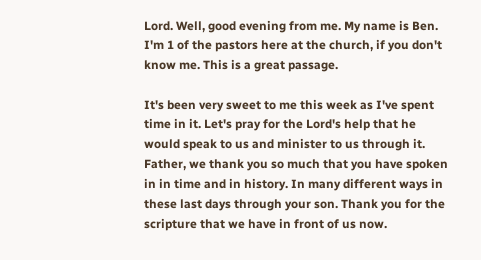Lord. Well, good evening from me. My name is Ben. I'm 1 of the pastors here at the church, if you don't know me. This is a great passage.

It's been very sweet to me this week as I've spent time in it. Let's pray for the Lord's help that he would speak to us and minister to us through it. Father, we thank you so much that you have spoken in in time and in history. In many different ways in these last days through your son. Thank you for the scripture that we have in front of us now.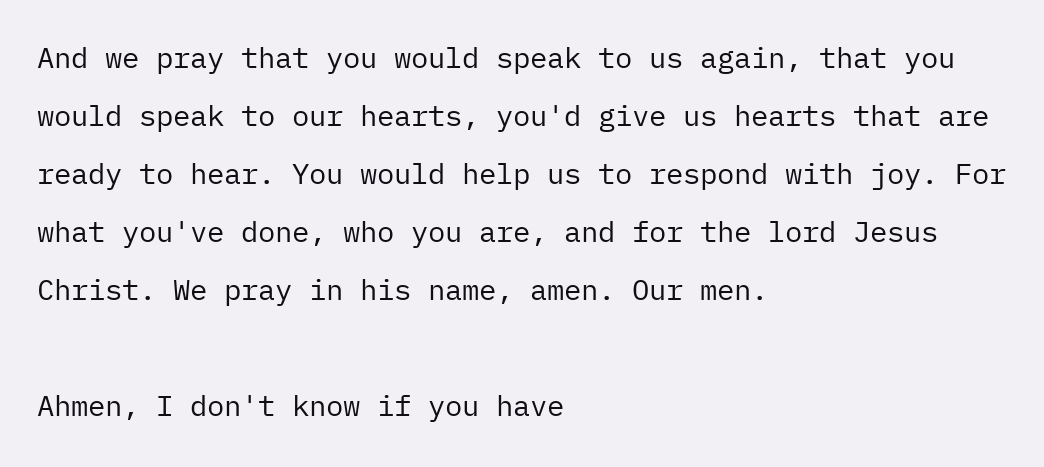And we pray that you would speak to us again, that you would speak to our hearts, you'd give us hearts that are ready to hear. You would help us to respond with joy. For what you've done, who you are, and for the lord Jesus Christ. We pray in his name, amen. Our men.

Ahmen, I don't know if you have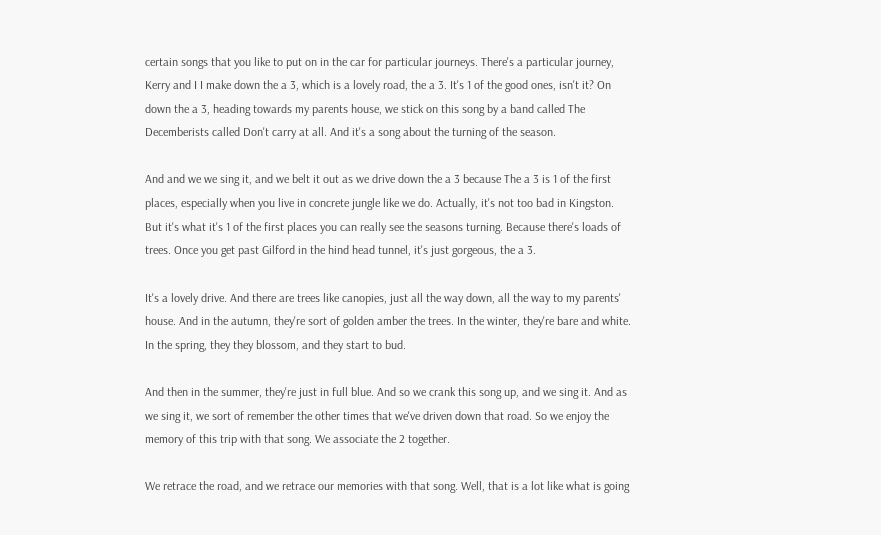certain songs that you like to put on in the car for particular journeys. There's a particular journey, Kerry and I I make down the a 3, which is a lovely road, the a 3. It's 1 of the good ones, isn't it? On down the a 3, heading towards my parents house, we stick on this song by a band called The Decemberists called Don't carry at all. And it's a song about the turning of the season.

And and we we sing it, and we belt it out as we drive down the a 3 because The a 3 is 1 of the first places, especially when you live in concrete jungle like we do. Actually, it's not too bad in Kingston. But it's what it's 1 of the first places you can really see the seasons turning. Because there's loads of trees. Once you get past Gilford in the hind head tunnel, it's just gorgeous, the a 3.

It's a lovely drive. And there are trees like canopies, just all the way down, all the way to my parents' house. And in the autumn, they're sort of golden amber the trees. In the winter, they're bare and white. In the spring, they they blossom, and they start to bud.

And then in the summer, they're just in full blue. And so we crank this song up, and we sing it. And as we sing it, we sort of remember the other times that we've driven down that road. So we enjoy the memory of this trip with that song. We associate the 2 together.

We retrace the road, and we retrace our memories with that song. Well, that is a lot like what is going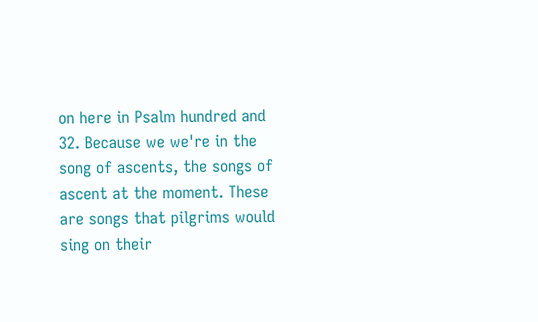on here in Psalm hundred and 32. Because we we're in the song of ascents, the songs of ascent at the moment. These are songs that pilgrims would sing on their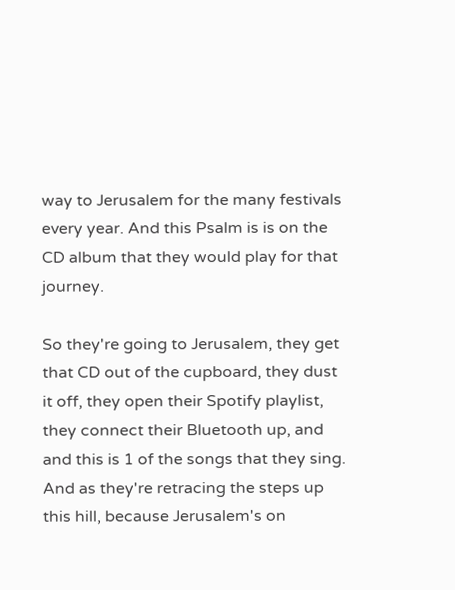way to Jerusalem for the many festivals every year. And this Psalm is is on the CD album that they would play for that journey.

So they're going to Jerusalem, they get that CD out of the cupboard, they dust it off, they open their Spotify playlist, they connect their Bluetooth up, and and this is 1 of the songs that they sing. And as they're retracing the steps up this hill, because Jerusalem's on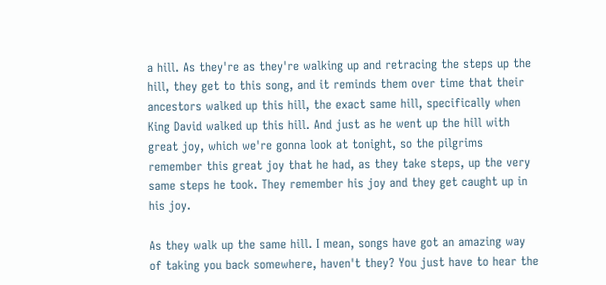a hill. As they're as they're walking up and retracing the steps up the hill, they get to this song, and it reminds them over time that their ancestors walked up this hill, the exact same hill, specifically when King David walked up this hill. And just as he went up the hill with great joy, which we're gonna look at tonight, so the pilgrims remember this great joy that he had, as they take steps, up the very same steps he took. They remember his joy and they get caught up in his joy.

As they walk up the same hill. I mean, songs have got an amazing way of taking you back somewhere, haven't they? You just have to hear the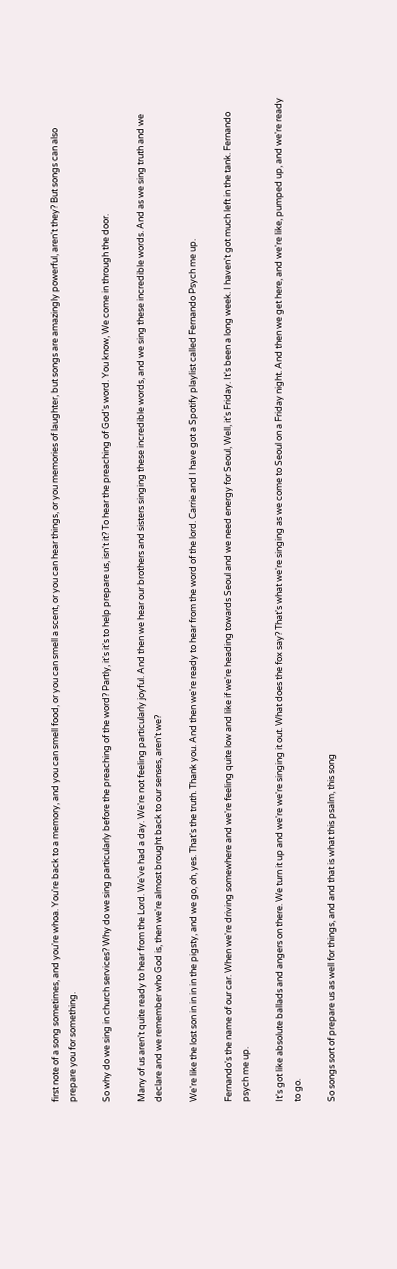first note of a song sometimes, and you're whoa. You're back to a memory, and you can smell food, or you can smell a scent, or you can hear things, or you memories of laughter, but songs are amazingly powerful, aren't they? But songs can also prepare you for something.

So why do we sing in church services? Why do we sing particularly before the preaching of the word? Partly, it's it's to help prepare us, isn't it? To hear the preaching of God's word. You know, We come in through the door.

Many of us aren't quite ready to hear from the Lord. We've had a day. We're not feeling particularly joyful. And then we hear our brothers and sisters singing these incredible words, and we sing these incredible words. And as we sing truth and we declare and we remember who God is, then we're almost brought back to our senses, aren't we?

We're like the lost son in in in in the pigsty, and we go, oh, yes. That's the truth. Thank you. And then we're ready to hear from the word of the lord. Carrie and I have got a Spotify playlist called Fernando Psych me up.

Fernando's the name of our car. When we're driving somewhere and we're feeling quite low and like if we're heading towards Seoul and we need energy for Seoul, Well, it's Friday. It's been a long week. I haven't got much left in the tank. Fernando psych me up.

It's got like absolute ballads and angers on there. We turn it up and we're we're singing it out. What does the fox say? That's what we're singing as we come to Seoul on a Friday night. And then we get here, and we're like, pumped up, and we're ready to go.

So songs sort of prepare us as well for things, and and that is what this psalm, this song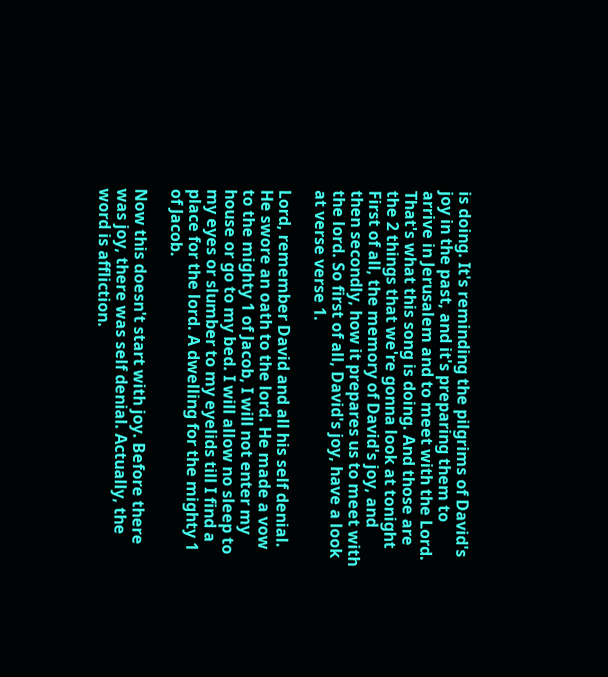is doing. It's reminding the pilgrims of David's joy in the past, and it's preparing them to arrive in Jerusalem and to meet with the Lord. That's what this song is doing. And those are the 2 things that we're gonna look at tonight First of all, the memory of David's joy, and then secondly, how it prepares us to meet with the lord. So first of all, David's joy, have a look at verse verse 1.

Lord, remember David and all his self denial. He swore an oath to the lord. He made a vow to the mighty 1 of Jacob, I will not enter my house or go to my bed. I will allow no sleep to my eyes or slumber to my eyelids till I find a place for the lord. A dwelling for the mighty 1 of Jacob.

Now this doesn't start with joy. Before there was joy, there was self denial. Actually, the word is affliction.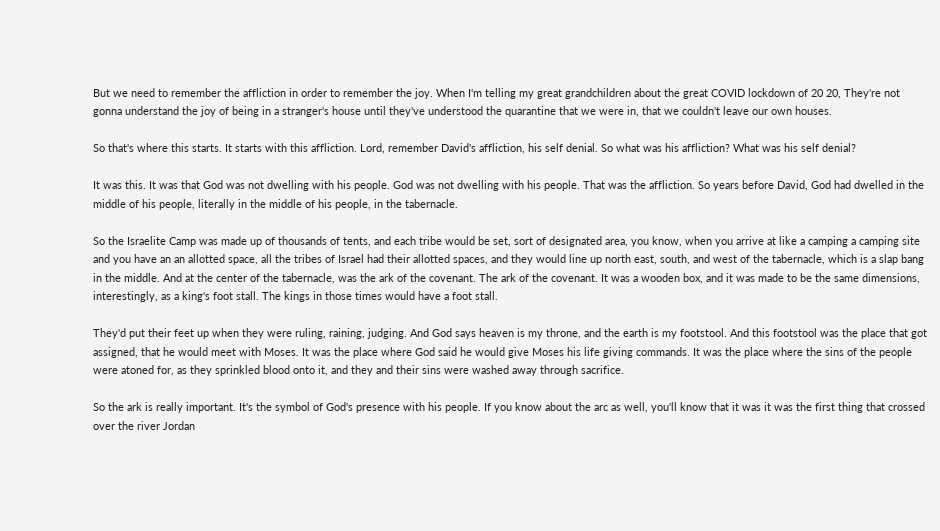But we need to remember the affliction in order to remember the joy. When I'm telling my great grandchildren about the great COVID lockdown of 20 20, They're not gonna understand the joy of being in a stranger's house until they've understood the quarantine that we were in, that we couldn't leave our own houses.

So that's where this starts. It starts with this affliction. Lord, remember David's affliction, his self denial. So what was his affliction? What was his self denial?

It was this. It was that God was not dwelling with his people. God was not dwelling with his people. That was the affliction. So years before David, God had dwelled in the middle of his people, literally in the middle of his people, in the tabernacle.

So the Israelite Camp was made up of thousands of tents, and each tribe would be set, sort of designated area, you know, when you arrive at like a camping a camping site and you have an an allotted space, all the tribes of Israel had their allotted spaces, and they would line up north east, south, and west of the tabernacle, which is a slap bang in the middle. And at the center of the tabernacle, was the ark of the covenant. The ark of the covenant. It was a wooden box, and it was made to be the same dimensions, interestingly, as a king's foot stall. The kings in those times would have a foot stall.

They'd put their feet up when they were ruling, raining, judging. And God says heaven is my throne, and the earth is my footstool. And this footstool was the place that got assigned, that he would meet with Moses. It was the place where God said he would give Moses his life giving commands. It was the place where the sins of the people were atoned for, as they sprinkled blood onto it, and they and their sins were washed away through sacrifice.

So the ark is really important. It's the symbol of God's presence with his people. If you know about the arc as well, you'll know that it was it was the first thing that crossed over the river Jordan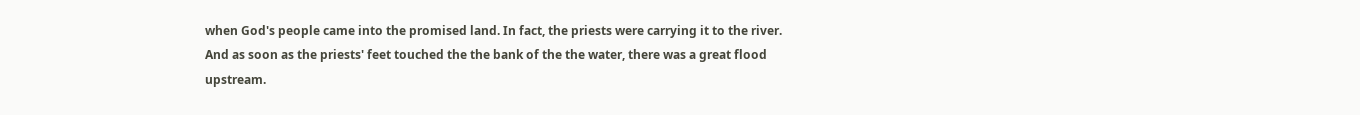when God's people came into the promised land. In fact, the priests were carrying it to the river. And as soon as the priests' feet touched the the bank of the the water, there was a great flood upstream.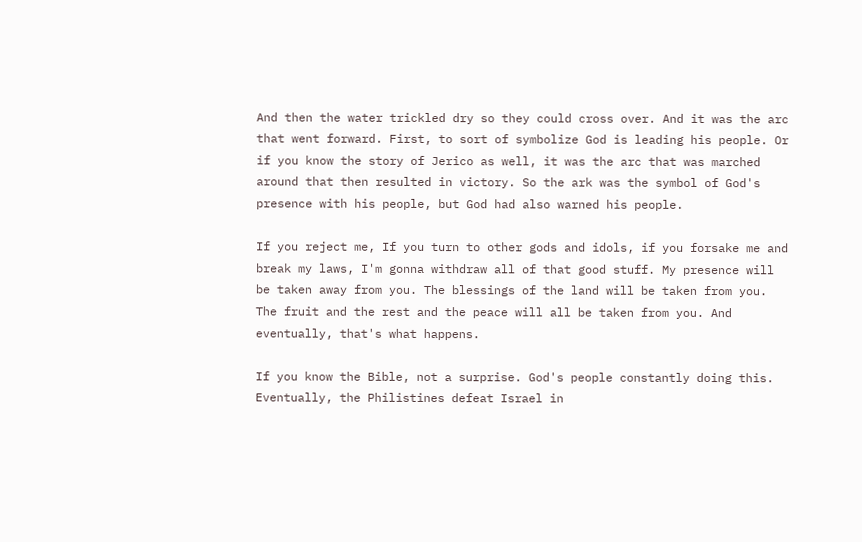And then the water trickled dry so they could cross over. And it was the arc that went forward. First, to sort of symbolize God is leading his people. Or if you know the story of Jerico as well, it was the arc that was marched around that then resulted in victory. So the ark was the symbol of God's presence with his people, but God had also warned his people.

If you reject me, If you turn to other gods and idols, if you forsake me and break my laws, I'm gonna withdraw all of that good stuff. My presence will be taken away from you. The blessings of the land will be taken from you. The fruit and the rest and the peace will all be taken from you. And eventually, that's what happens.

If you know the Bible, not a surprise. God's people constantly doing this. Eventually, the Philistines defeat Israel in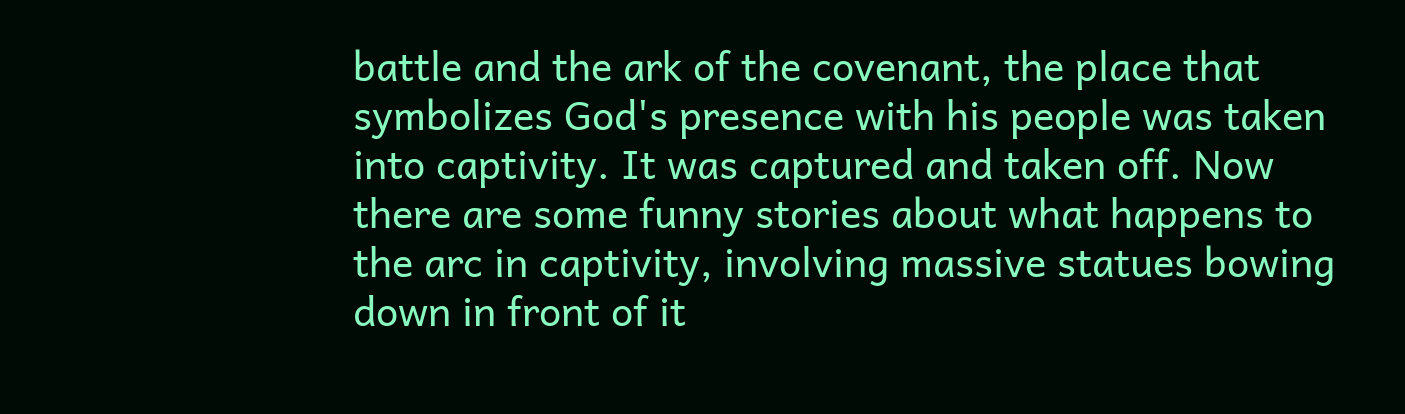battle and the ark of the covenant, the place that symbolizes God's presence with his people was taken into captivity. It was captured and taken off. Now there are some funny stories about what happens to the arc in captivity, involving massive statues bowing down in front of it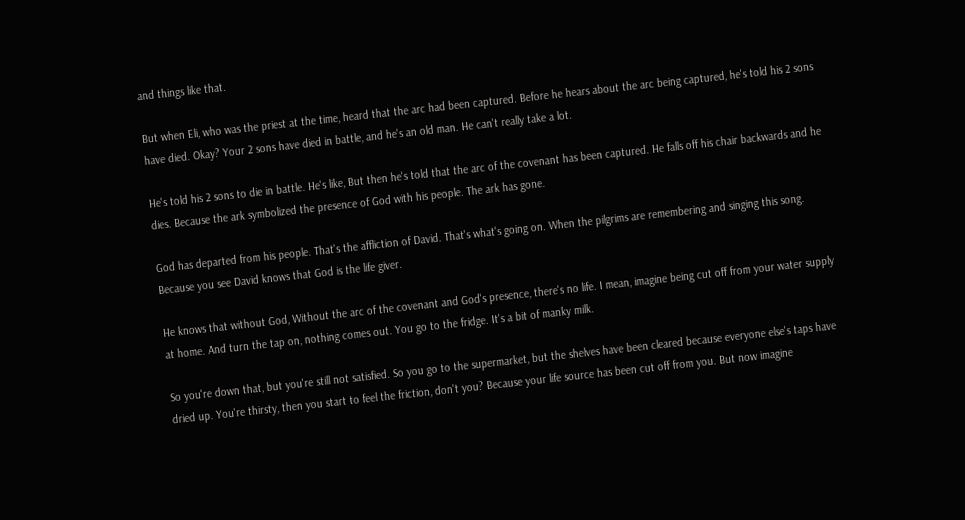and things like that.

But when Eli, who was the priest at the time, heard that the arc had been captured. Before he hears about the arc being captured, he's told his 2 sons have died. Okay? Your 2 sons have died in battle, and he's an old man. He can't really take a lot.

He's told his 2 sons to die in battle. He's like, But then he's told that the arc of the covenant has been captured. He falls off his chair backwards and he dies. Because the ark symbolized the presence of God with his people. The ark has gone.

God has departed from his people. That's the affliction of David. That's what's going on. When the pilgrims are remembering and singing this song. Because you see David knows that God is the life giver.

He knows that without God, Without the arc of the covenant and God's presence, there's no life. I mean, imagine being cut off from your water supply at home. And turn the tap on, nothing comes out. You go to the fridge. It's a bit of manky milk.

So you're down that, but you're still not satisfied. So you go to the supermarket, but the shelves have been cleared because everyone else's taps have dried up. You're thirsty, then you start to feel the friction, don't you? Because your life source has been cut off from you. But now imagine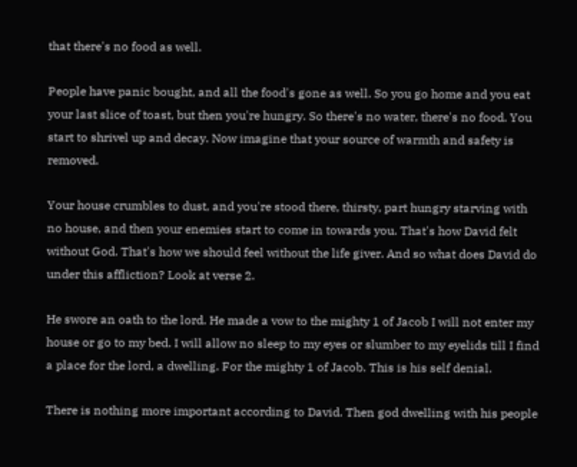that there's no food as well.

People have panic bought, and all the food's gone as well. So you go home and you eat your last slice of toast, but then you're hungry. So there's no water, there's no food. You start to shrivel up and decay. Now imagine that your source of warmth and safety is removed.

Your house crumbles to dust, and you're stood there, thirsty, part hungry starving with no house, and then your enemies start to come in towards you. That's how David felt without God. That's how we should feel without the life giver. And so what does David do under this affliction? Look at verse 2.

He swore an oath to the lord. He made a vow to the mighty 1 of Jacob I will not enter my house or go to my bed. I will allow no sleep to my eyes or slumber to my eyelids till I find a place for the lord, a dwelling. For the mighty 1 of Jacob. This is his self denial.

There is nothing more important according to David. Then god dwelling with his people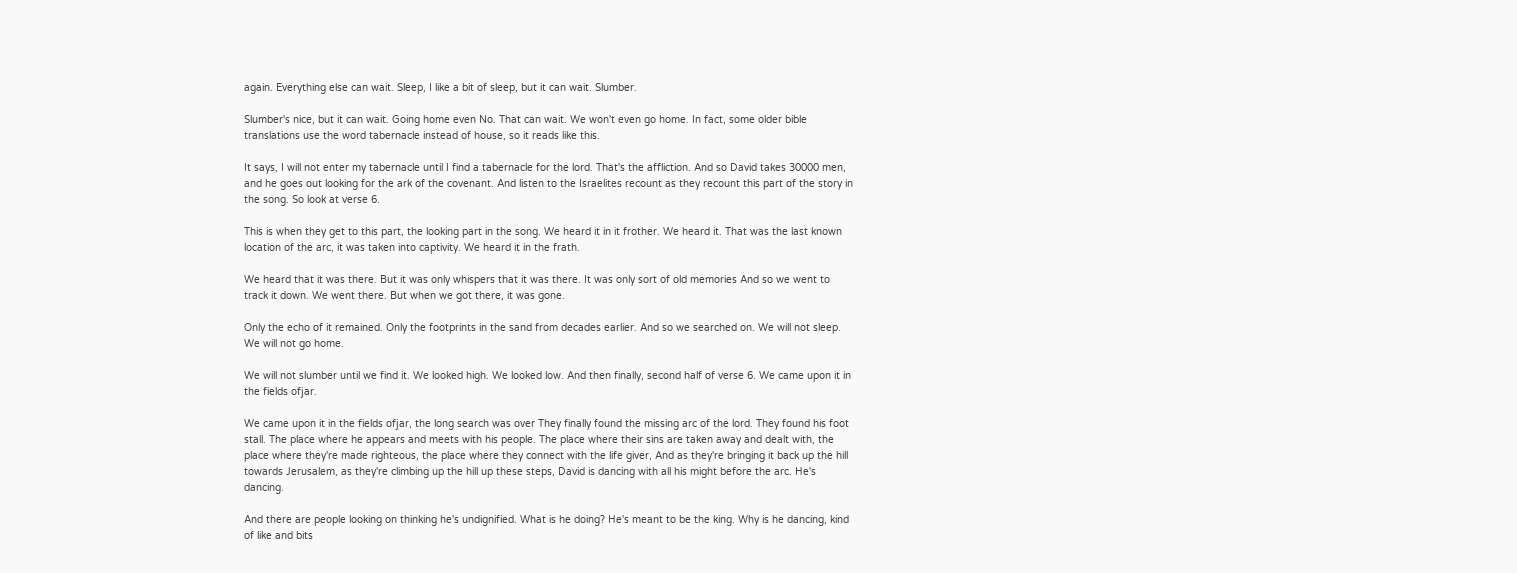again. Everything else can wait. Sleep, I like a bit of sleep, but it can wait. Slumber.

Slumber's nice, but it can wait. Going home even No. That can wait. We won't even go home. In fact, some older bible translations use the word tabernacle instead of house, so it reads like this.

It says, I will not enter my tabernacle until I find a tabernacle for the lord. That's the affliction. And so David takes 30000 men, and he goes out looking for the ark of the covenant. And listen to the Israelites recount as they recount this part of the story in the song. So look at verse 6.

This is when they get to this part, the looking part in the song. We heard it in it frother. We heard it. That was the last known location of the arc, it was taken into captivity. We heard it in the frath.

We heard that it was there. But it was only whispers that it was there. It was only sort of old memories And so we went to track it down. We went there. But when we got there, it was gone.

Only the echo of it remained. Only the footprints in the sand from decades earlier. And so we searched on. We will not sleep. We will not go home.

We will not slumber until we find it. We looked high. We looked low. And then finally, second half of verse 6. We came upon it in the fields ofjar.

We came upon it in the fields ofjar, the long search was over They finally found the missing arc of the lord. They found his foot stall. The place where he appears and meets with his people. The place where their sins are taken away and dealt with, the place where they're made righteous, the place where they connect with the life giver, And as they're bringing it back up the hill towards Jerusalem, as they're climbing up the hill up these steps, David is dancing with all his might before the arc. He's dancing.

And there are people looking on thinking he's undignified. What is he doing? He's meant to be the king. Why is he dancing, kind of like and bits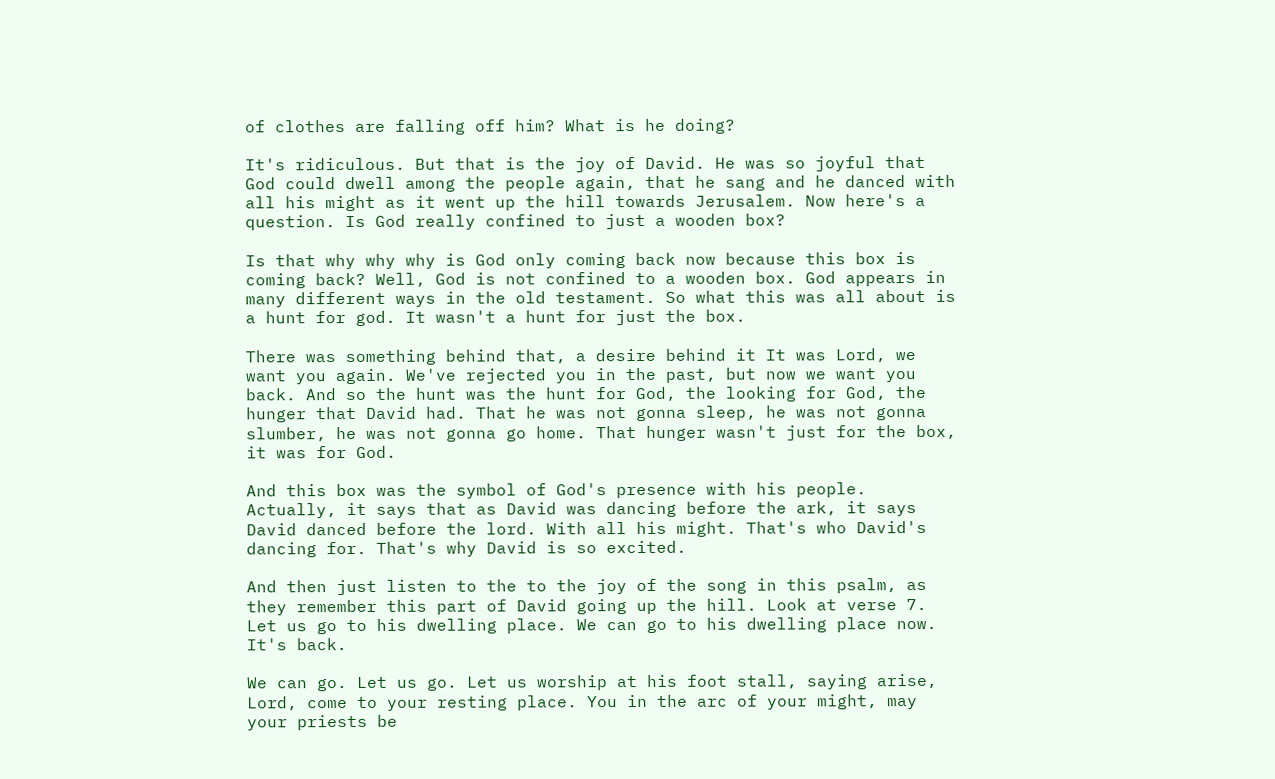of clothes are falling off him? What is he doing?

It's ridiculous. But that is the joy of David. He was so joyful that God could dwell among the people again, that he sang and he danced with all his might as it went up the hill towards Jerusalem. Now here's a question. Is God really confined to just a wooden box?

Is that why why why is God only coming back now because this box is coming back? Well, God is not confined to a wooden box. God appears in many different ways in the old testament. So what this was all about is a hunt for god. It wasn't a hunt for just the box.

There was something behind that, a desire behind it It was Lord, we want you again. We've rejected you in the past, but now we want you back. And so the hunt was the hunt for God, the looking for God, the hunger that David had. That he was not gonna sleep, he was not gonna slumber, he was not gonna go home. That hunger wasn't just for the box, it was for God.

And this box was the symbol of God's presence with his people. Actually, it says that as David was dancing before the ark, it says David danced before the lord. With all his might. That's who David's dancing for. That's why David is so excited.

And then just listen to the to the joy of the song in this psalm, as they remember this part of David going up the hill. Look at verse 7. Let us go to his dwelling place. We can go to his dwelling place now. It's back.

We can go. Let us go. Let us worship at his foot stall, saying arise, Lord, come to your resting place. You in the arc of your might, may your priests be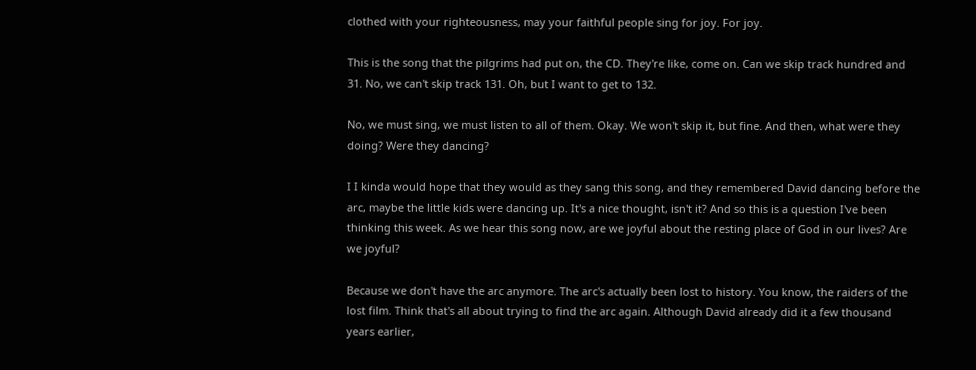clothed with your righteousness, may your faithful people sing for joy. For joy.

This is the song that the pilgrims had put on, the CD. They're like, come on. Can we skip track hundred and 31. No, we can't skip track 131. Oh, but I want to get to 132.

No, we must sing, we must listen to all of them. Okay. We won't skip it, but fine. And then, what were they doing? Were they dancing?

I I kinda would hope that they would as they sang this song, and they remembered David dancing before the arc, maybe the little kids were dancing up. It's a nice thought, isn't it? And so this is a question I've been thinking this week. As we hear this song now, are we joyful about the resting place of God in our lives? Are we joyful?

Because we don't have the arc anymore. The arc's actually been lost to history. You know, the raiders of the lost film. Think that's all about trying to find the arc again. Although David already did it a few thousand years earlier,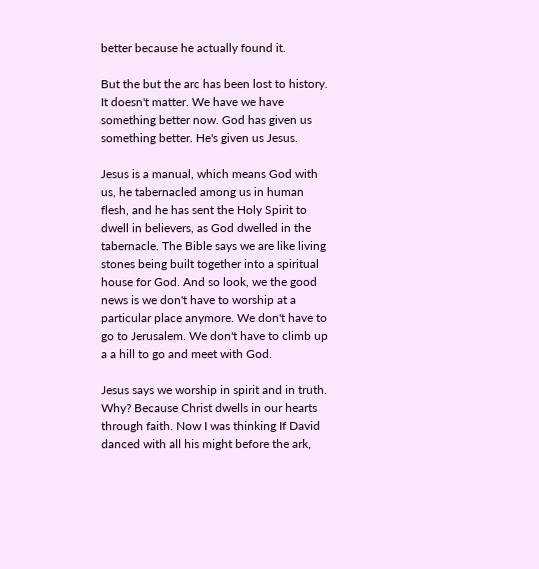better because he actually found it.

But the but the arc has been lost to history. It doesn't matter. We have we have something better now. God has given us something better. He's given us Jesus.

Jesus is a manual, which means God with us, he tabernacled among us in human flesh, and he has sent the Holy Spirit to dwell in believers, as God dwelled in the tabernacle. The Bible says we are like living stones being built together into a spiritual house for God. And so look, we the good news is we don't have to worship at a particular place anymore. We don't have to go to Jerusalem. We don't have to climb up a a hill to go and meet with God.

Jesus says we worship in spirit and in truth. Why? Because Christ dwells in our hearts through faith. Now I was thinking If David danced with all his might before the ark,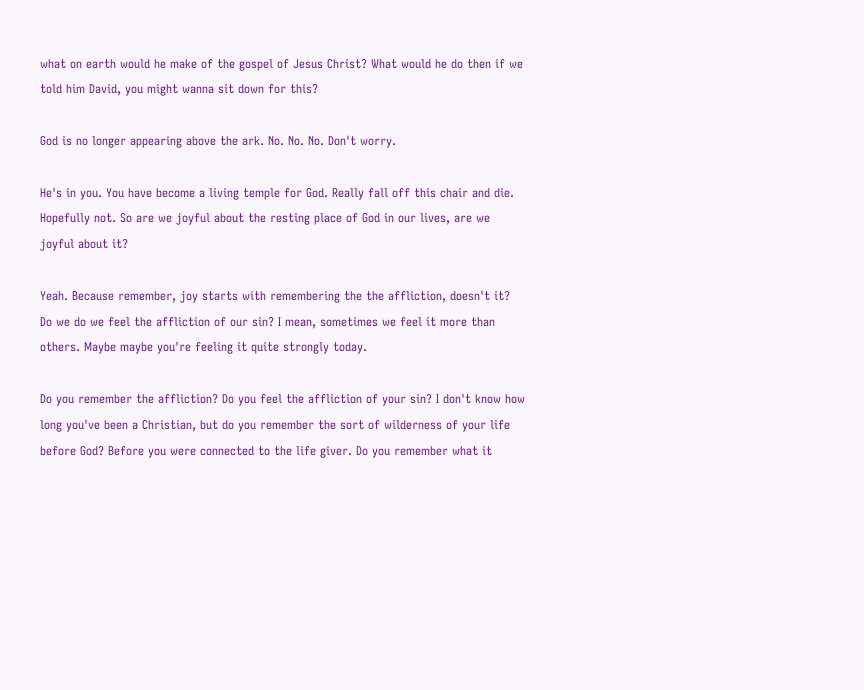what on earth would he make of the gospel of Jesus Christ? What would he do then if we told him David, you might wanna sit down for this?

God is no longer appearing above the ark. No. No. No. Don't worry.

He's in you. You have become a living temple for God. Really fall off this chair and die. Hopefully not. So are we joyful about the resting place of God in our lives, are we joyful about it?

Yeah. Because remember, joy starts with remembering the the affliction, doesn't it? Do we do we feel the affliction of our sin? I mean, sometimes we feel it more than others. Maybe maybe you're feeling it quite strongly today.

Do you remember the affliction? Do you feel the affliction of your sin? I don't know how long you've been a Christian, but do you remember the sort of wilderness of your life before God? Before you were connected to the life giver. Do you remember what it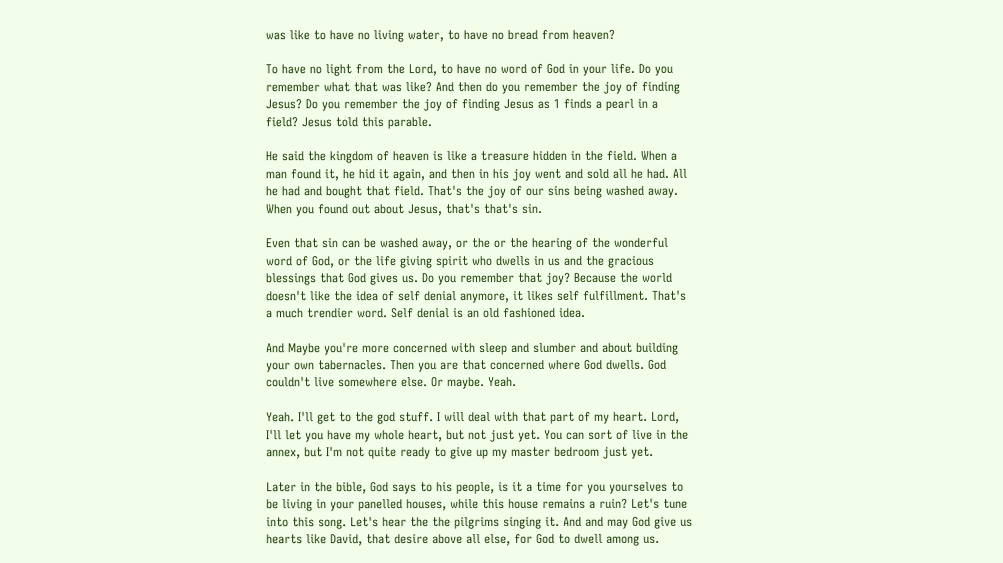was like to have no living water, to have no bread from heaven?

To have no light from the Lord, to have no word of God in your life. Do you remember what that was like? And then do you remember the joy of finding Jesus? Do you remember the joy of finding Jesus as 1 finds a pearl in a field? Jesus told this parable.

He said the kingdom of heaven is like a treasure hidden in the field. When a man found it, he hid it again, and then in his joy went and sold all he had. All he had and bought that field. That's the joy of our sins being washed away. When you found out about Jesus, that's that's sin.

Even that sin can be washed away, or the or the hearing of the wonderful word of God, or the life giving spirit who dwells in us and the gracious blessings that God gives us. Do you remember that joy? Because the world doesn't like the idea of self denial anymore, it likes self fulfillment. That's a much trendier word. Self denial is an old fashioned idea.

And Maybe you're more concerned with sleep and slumber and about building your own tabernacles. Then you are that concerned where God dwells. God couldn't live somewhere else. Or maybe. Yeah.

Yeah. I'll get to the god stuff. I will deal with that part of my heart. Lord, I'll let you have my whole heart, but not just yet. You can sort of live in the annex, but I'm not quite ready to give up my master bedroom just yet.

Later in the bible, God says to his people, is it a time for you yourselves to be living in your panelled houses, while this house remains a ruin? Let's tune into this song. Let's hear the the pilgrims singing it. And and may God give us hearts like David, that desire above all else, for God to dwell among us.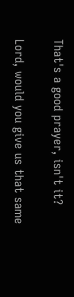That's a good prayer, isn't it?

Lord, would you give us that same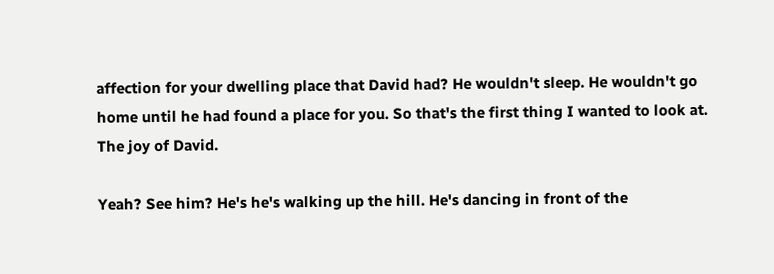affection for your dwelling place that David had? He wouldn't sleep. He wouldn't go home until he had found a place for you. So that's the first thing I wanted to look at. The joy of David.

Yeah? See him? He's he's walking up the hill. He's dancing in front of the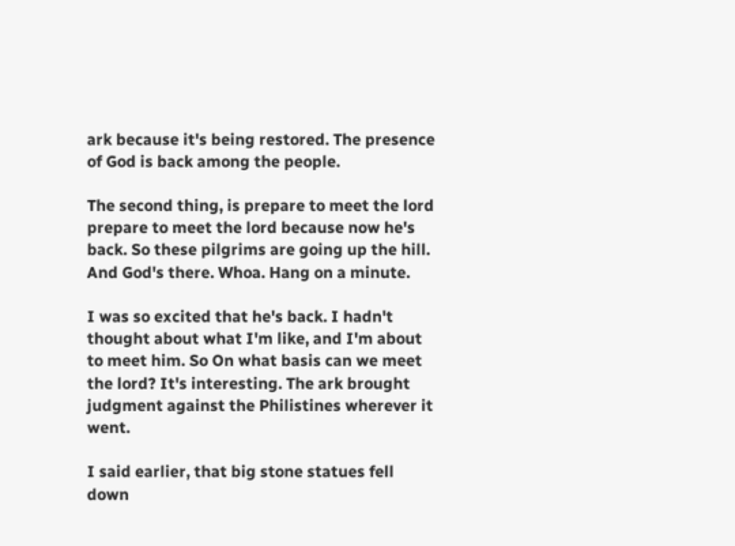ark because it's being restored. The presence of God is back among the people.

The second thing, is prepare to meet the lord prepare to meet the lord because now he's back. So these pilgrims are going up the hill. And God's there. Whoa. Hang on a minute.

I was so excited that he's back. I hadn't thought about what I'm like, and I'm about to meet him. So On what basis can we meet the lord? It's interesting. The ark brought judgment against the Philistines wherever it went.

I said earlier, that big stone statues fell down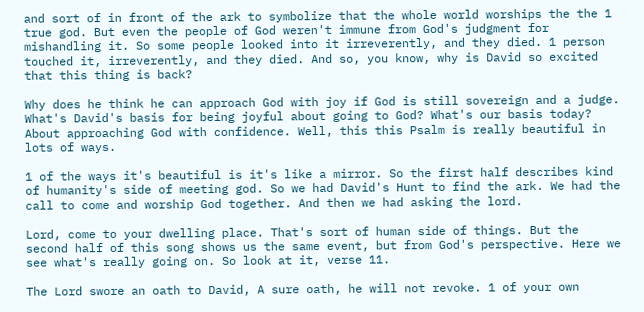and sort of in front of the ark to symbolize that the whole world worships the the 1 true god. But even the people of God weren't immune from God's judgment for mishandling it. So some people looked into it irreverently, and they died. 1 person touched it, irreverently, and they died. And so, you know, why is David so excited that this thing is back?

Why does he think he can approach God with joy if God is still sovereign and a judge. What's David's basis for being joyful about going to God? What's our basis today? About approaching God with confidence. Well, this this Psalm is really beautiful in lots of ways.

1 of the ways it's beautiful is it's like a mirror. So the first half describes kind of humanity's side of meeting god. So we had David's Hunt to find the ark. We had the call to come and worship God together. And then we had asking the lord.

Lord, come to your dwelling place. That's sort of human side of things. But the second half of this song shows us the same event, but from God's perspective. Here we see what's really going on. So look at it, verse 11.

The Lord swore an oath to David, A sure oath, he will not revoke. 1 of your own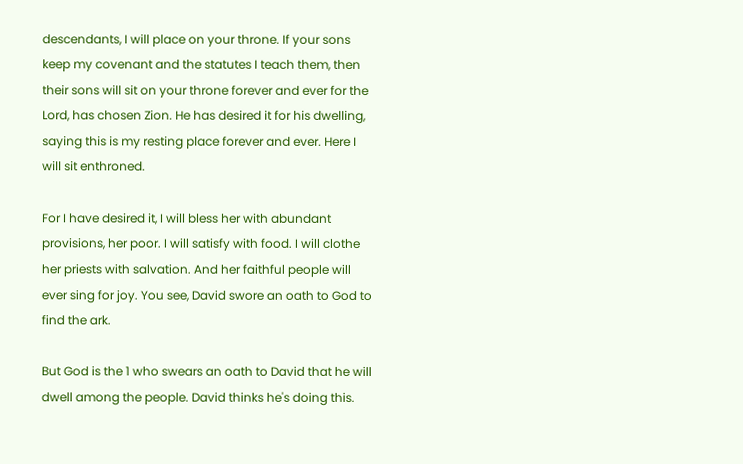descendants, I will place on your throne. If your sons keep my covenant and the statutes I teach them, then their sons will sit on your throne forever and ever for the Lord, has chosen Zion. He has desired it for his dwelling, saying this is my resting place forever and ever. Here I will sit enthroned.

For I have desired it, I will bless her with abundant provisions, her poor. I will satisfy with food. I will clothe her priests with salvation. And her faithful people will ever sing for joy. You see, David swore an oath to God to find the ark.

But God is the 1 who swears an oath to David that he will dwell among the people. David thinks he's doing this.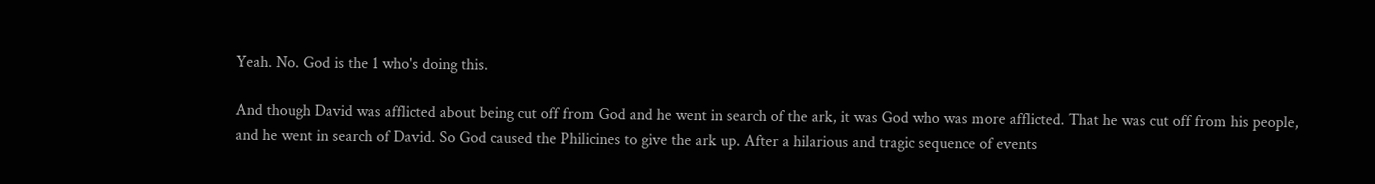Yeah. No. God is the 1 who's doing this.

And though David was afflicted about being cut off from God and he went in search of the ark, it was God who was more afflicted. That he was cut off from his people, and he went in search of David. So God caused the Philicines to give the ark up. After a hilarious and tragic sequence of events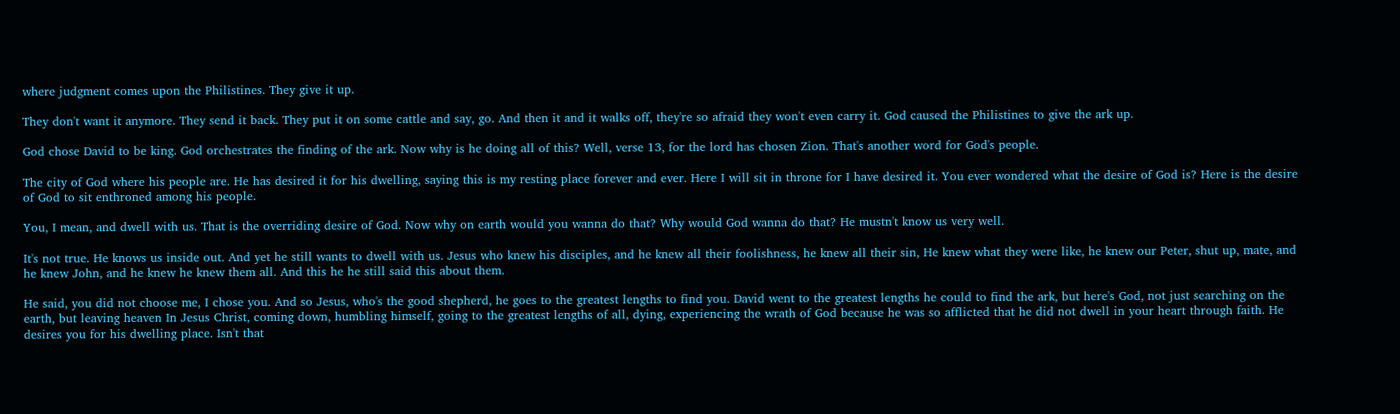where judgment comes upon the Philistines. They give it up.

They don't want it anymore. They send it back. They put it on some cattle and say, go. And then it and it walks off, they're so afraid they won't even carry it. God caused the Philistines to give the ark up.

God chose David to be king. God orchestrates the finding of the ark. Now why is he doing all of this? Well, verse 13, for the lord has chosen Zion. That's another word for God's people.

The city of God where his people are. He has desired it for his dwelling, saying this is my resting place forever and ever. Here I will sit in throne for I have desired it. You ever wondered what the desire of God is? Here is the desire of God to sit enthroned among his people.

You, I mean, and dwell with us. That is the overriding desire of God. Now why on earth would you wanna do that? Why would God wanna do that? He mustn't know us very well.

It's not true. He knows us inside out. And yet he still wants to dwell with us. Jesus who knew his disciples, and he knew all their foolishness, he knew all their sin, He knew what they were like, he knew our Peter, shut up, mate, and he knew John, and he knew he knew them all. And this he he still said this about them.

He said, you did not choose me, I chose you. And so Jesus, who's the good shepherd, he goes to the greatest lengths to find you. David went to the greatest lengths he could to find the ark, but here's God, not just searching on the earth, but leaving heaven In Jesus Christ, coming down, humbling himself, going to the greatest lengths of all, dying, experiencing the wrath of God because he was so afflicted that he did not dwell in your heart through faith. He desires you for his dwelling place. Isn't that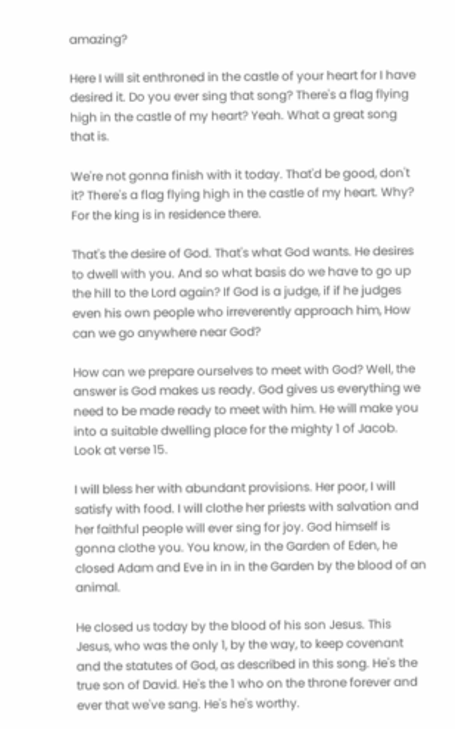amazing?

Here I will sit enthroned in the castle of your heart for I have desired it. Do you ever sing that song? There's a flag flying high in the castle of my heart? Yeah. What a great song that is.

We're not gonna finish with it today. That'd be good, don't it? There's a flag flying high in the castle of my heart. Why? For the king is in residence there.

That's the desire of God. That's what God wants. He desires to dwell with you. And so what basis do we have to go up the hill to the Lord again? If God is a judge, if if he judges even his own people who irreverently approach him, How can we go anywhere near God?

How can we prepare ourselves to meet with God? Well, the answer is God makes us ready. God gives us everything we need to be made ready to meet with him. He will make you into a suitable dwelling place for the mighty 1 of Jacob. Look at verse 15.

I will bless her with abundant provisions. Her poor, I will satisfy with food. I will clothe her priests with salvation and her faithful people will ever sing for joy. God himself is gonna clothe you. You know, in the Garden of Eden, he closed Adam and Eve in in in the Garden by the blood of an animal.

He closed us today by the blood of his son Jesus. This Jesus, who was the only 1, by the way, to keep covenant and the statutes of God, as described in this song. He's the true son of David. He's the 1 who on the throne forever and ever that we've sang. He's he's worthy.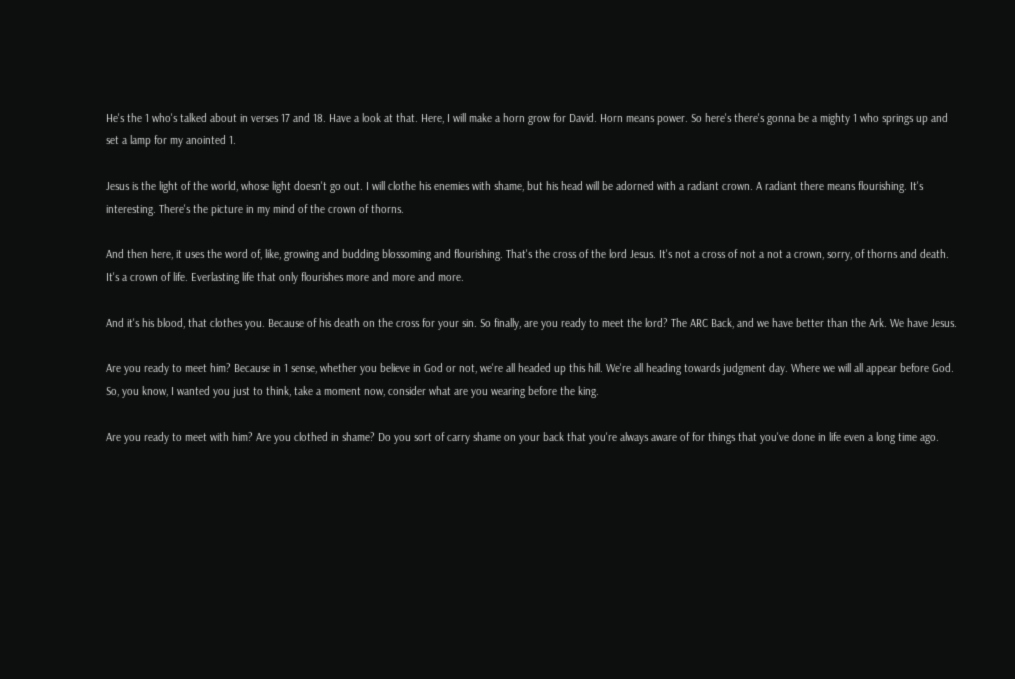He's the 1 who's talked about in verses 17 and 18. Have a look at that. Here, I will make a horn grow for David. Horn means power. So here's there's gonna be a mighty 1 who springs up and set a lamp for my anointed 1.

Jesus is the light of the world, whose light doesn't go out. I will clothe his enemies with shame, but his head will be adorned with a radiant crown. A radiant there means flourishing. It's interesting. There's the picture in my mind of the crown of thorns.

And then here, it uses the word of, like, growing and budding blossoming and flourishing. That's the cross of the lord Jesus. It's not a cross of not a not a crown, sorry, of thorns and death. It's a crown of life. Everlasting life that only flourishes more and more and more.

And it's his blood, that clothes you. Because of his death on the cross for your sin. So finally, are you ready to meet the lord? The ARC Back, and we have better than the Ark. We have Jesus.

Are you ready to meet him? Because in 1 sense, whether you believe in God or not, we're all headed up this hill. We're all heading towards judgment day. Where we will all appear before God. So, you know, I wanted you just to think, take a moment now, consider what are you wearing before the king.

Are you ready to meet with him? Are you clothed in shame? Do you sort of carry shame on your back that you're always aware of for things that you've done in life even a long time ago.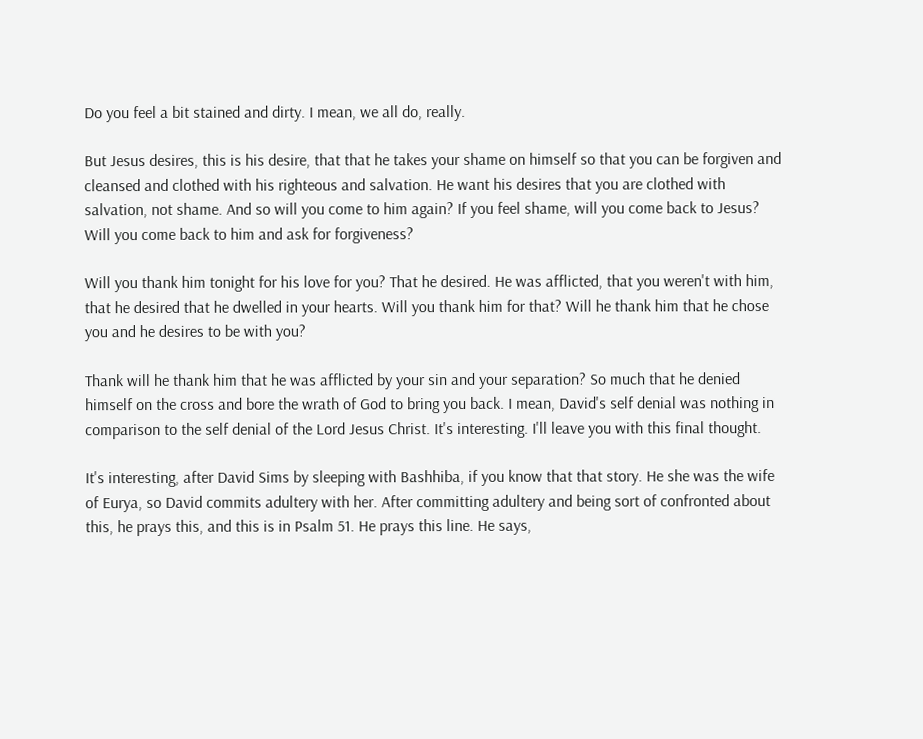Do you feel a bit stained and dirty. I mean, we all do, really.

But Jesus desires, this is his desire, that that he takes your shame on himself so that you can be forgiven and cleansed and clothed with his righteous and salvation. He want his desires that you are clothed with salvation, not shame. And so will you come to him again? If you feel shame, will you come back to Jesus? Will you come back to him and ask for forgiveness?

Will you thank him tonight for his love for you? That he desired. He was afflicted, that you weren't with him, that he desired that he dwelled in your hearts. Will you thank him for that? Will he thank him that he chose you and he desires to be with you?

Thank will he thank him that he was afflicted by your sin and your separation? So much that he denied himself on the cross and bore the wrath of God to bring you back. I mean, David's self denial was nothing in comparison to the self denial of the Lord Jesus Christ. It's interesting. I'll leave you with this final thought.

It's interesting, after David Sims by sleeping with Bashhiba, if you know that that story. He she was the wife of Eurya, so David commits adultery with her. After committing adultery and being sort of confronted about this, he prays this, and this is in Psalm 51. He prays this line. He says,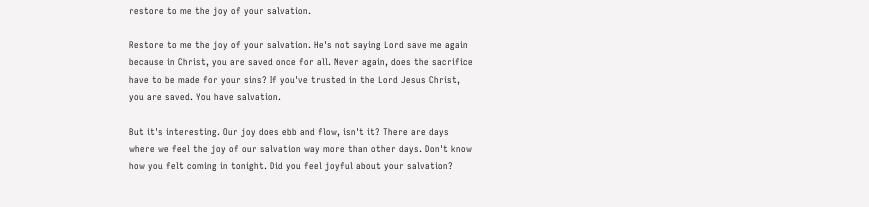restore to me the joy of your salvation.

Restore to me the joy of your salvation. He's not saying Lord save me again because in Christ, you are saved once for all. Never again, does the sacrifice have to be made for your sins? If you've trusted in the Lord Jesus Christ, you are saved. You have salvation.

But it's interesting. Our joy does ebb and flow, isn't it? There are days where we feel the joy of our salvation way more than other days. Don't know how you felt coming in tonight. Did you feel joyful about your salvation?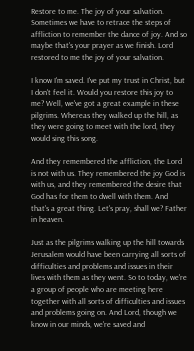Restore to me. The joy of your salvation. Sometimes we have to retrace the steps of affliction to remember the dance of joy. And so maybe that's your prayer as we finish. Lord restored to me the joy of your salvation.

I know I'm saved. I've put my trust in Christ, but I don't feel it. Would you restore this joy to me? Well, we've got a great example in these pilgrims. Whereas they walked up the hill, as they were going to meet with the lord, they would sing this song.

And they remembered the affliction, the Lord is not with us. They remembered the joy God is with us, and they remembered the desire that God has for them to dwell with them. And that's a great thing. Let's pray, shall we? Father in heaven.

Just as the pilgrims walking up the hill towards Jerusalem would have been carrying all sorts of difficulties and problems and issues in their lives with them as they went. So to today, we're a group of people who are meeting here together with all sorts of difficulties and issues and problems going on. And Lord, though we know in our minds, we're saved and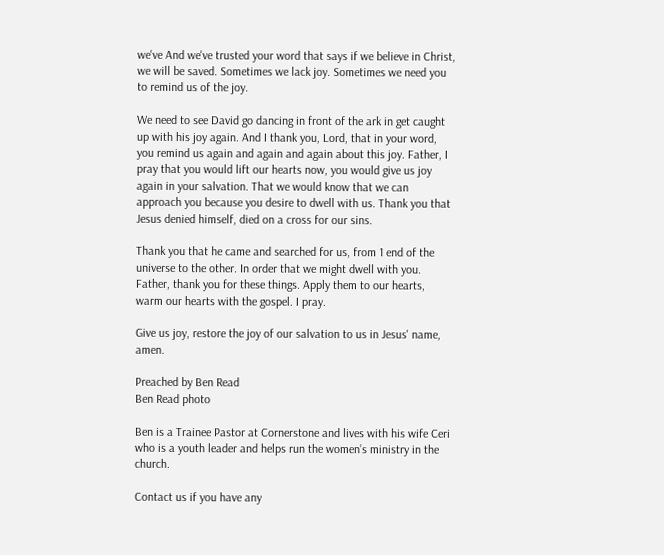we've And we've trusted your word that says if we believe in Christ, we will be saved. Sometimes we lack joy. Sometimes we need you to remind us of the joy.

We need to see David go dancing in front of the ark in get caught up with his joy again. And I thank you, Lord, that in your word, you remind us again and again and again about this joy. Father, I pray that you would lift our hearts now, you would give us joy again in your salvation. That we would know that we can approach you because you desire to dwell with us. Thank you that Jesus denied himself, died on a cross for our sins.

Thank you that he came and searched for us, from 1 end of the universe to the other. In order that we might dwell with you. Father, thank you for these things. Apply them to our hearts, warm our hearts with the gospel. I pray.

Give us joy, restore the joy of our salvation to us in Jesus' name, amen.

Preached by Ben Read
Ben Read photo

Ben is a Trainee Pastor at Cornerstone and lives with his wife Ceri who is a youth leader and helps run the women’s ministry in the church.

Contact us if you have any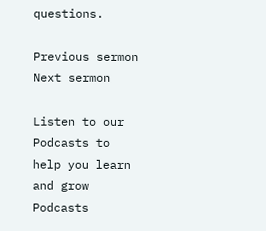questions.

Previous sermon Next sermon

Listen to our Podcasts to help you learn and grow Podcasts